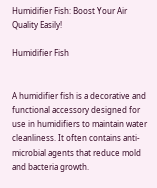Humidifier Fish: Boost Your Air Quality Easily!

Humidifier Fish


A humidifier fish is a decorative and functional accessory designed for use in humidifiers to maintain water cleanliness. It often contains anti-microbial agents that reduce mold and bacteria growth.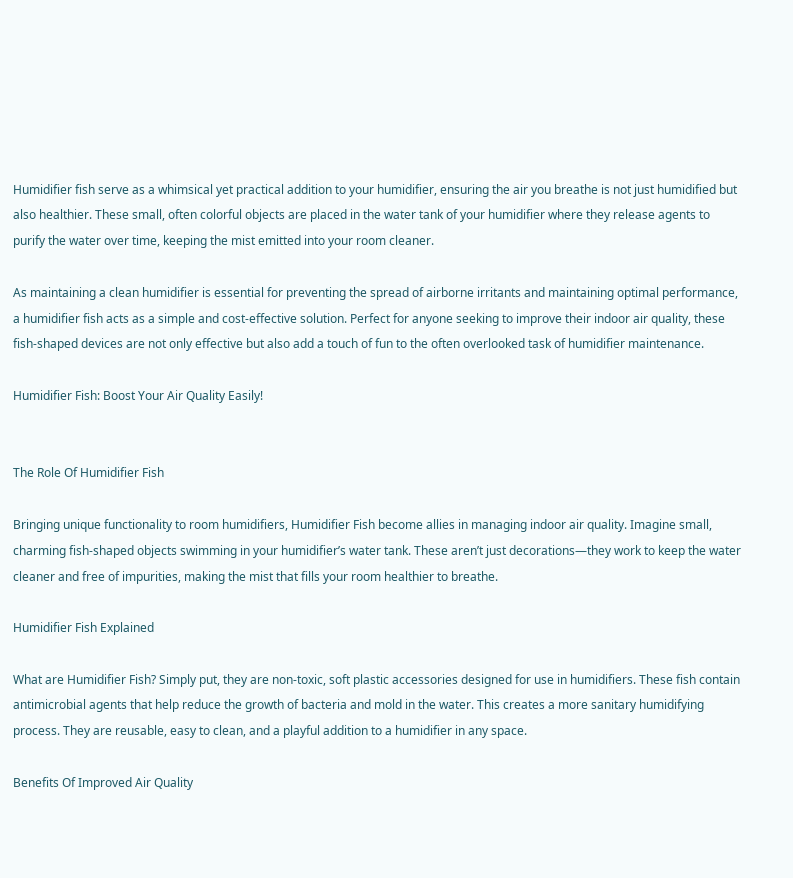Humidifier fish serve as a whimsical yet practical addition to your humidifier, ensuring the air you breathe is not just humidified but also healthier. These small, often colorful objects are placed in the water tank of your humidifier where they release agents to purify the water over time, keeping the mist emitted into your room cleaner.

As maintaining a clean humidifier is essential for preventing the spread of airborne irritants and maintaining optimal performance, a humidifier fish acts as a simple and cost-effective solution. Perfect for anyone seeking to improve their indoor air quality, these fish-shaped devices are not only effective but also add a touch of fun to the often overlooked task of humidifier maintenance.

Humidifier Fish: Boost Your Air Quality Easily!


The Role Of Humidifier Fish

Bringing unique functionality to room humidifiers, Humidifier Fish become allies in managing indoor air quality. Imagine small, charming fish-shaped objects swimming in your humidifier’s water tank. These aren’t just decorations—they work to keep the water cleaner and free of impurities, making the mist that fills your room healthier to breathe.

Humidifier Fish Explained

What are Humidifier Fish? Simply put, they are non-toxic, soft plastic accessories designed for use in humidifiers. These fish contain antimicrobial agents that help reduce the growth of bacteria and mold in the water. This creates a more sanitary humidifying process. They are reusable, easy to clean, and a playful addition to a humidifier in any space.

Benefits Of Improved Air Quality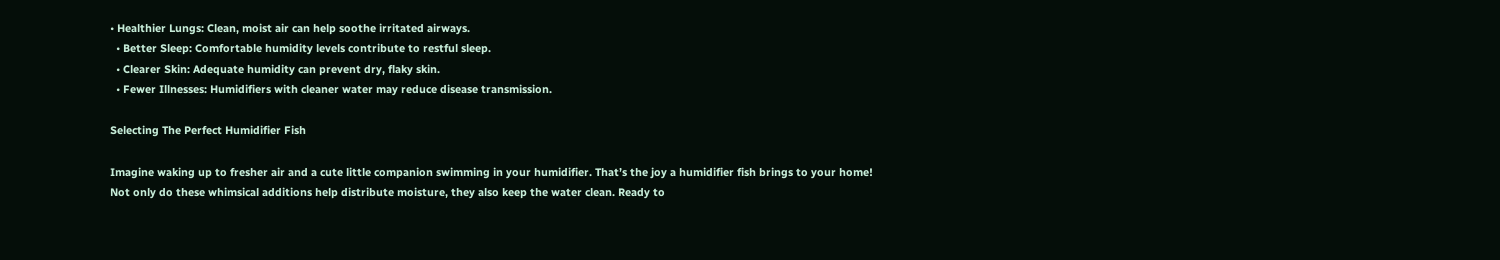• Healthier Lungs: Clean, moist air can help soothe irritated airways.
  • Better Sleep: Comfortable humidity levels contribute to restful sleep.
  • Clearer Skin: Adequate humidity can prevent dry, flaky skin.
  • Fewer Illnesses: Humidifiers with cleaner water may reduce disease transmission.

Selecting The Perfect Humidifier Fish

Imagine waking up to fresher air and a cute little companion swimming in your humidifier. That’s the joy a humidifier fish brings to your home! Not only do these whimsical additions help distribute moisture, they also keep the water clean. Ready to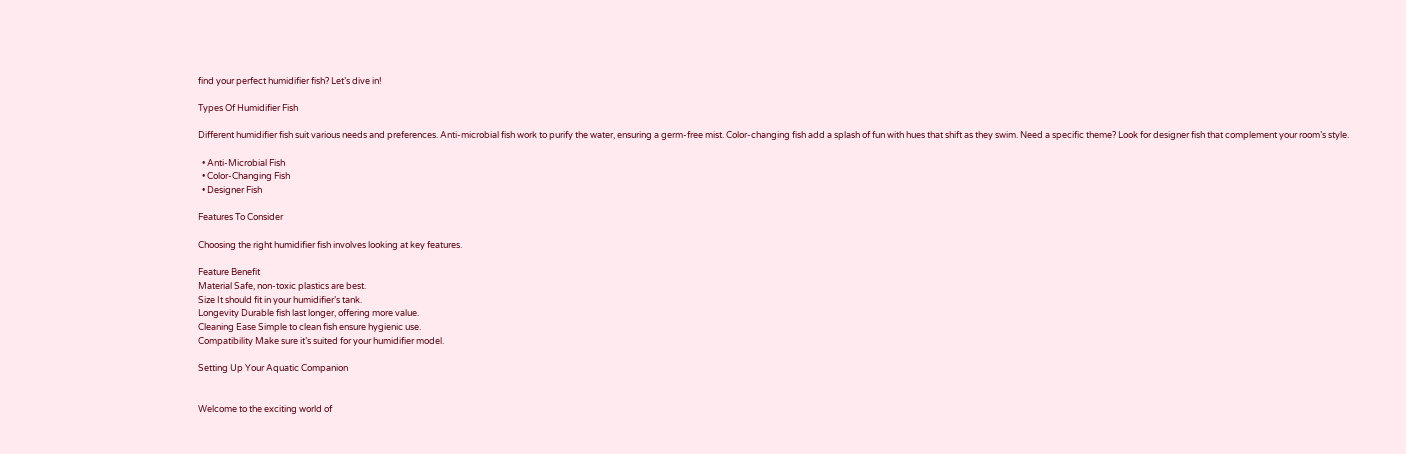find your perfect humidifier fish? Let’s dive in!

Types Of Humidifier Fish

Different humidifier fish suit various needs and preferences. Anti-microbial fish work to purify the water, ensuring a germ-free mist. Color-changing fish add a splash of fun with hues that shift as they swim. Need a specific theme? Look for designer fish that complement your room’s style.

  • Anti-Microbial Fish
  • Color-Changing Fish
  • Designer Fish

Features To Consider

Choosing the right humidifier fish involves looking at key features.

Feature Benefit
Material Safe, non-toxic plastics are best.
Size It should fit in your humidifier’s tank.
Longevity Durable fish last longer, offering more value.
Cleaning Ease Simple to clean fish ensure hygienic use.
Compatibility Make sure it’s suited for your humidifier model.

Setting Up Your Aquatic Companion


Welcome to the exciting world of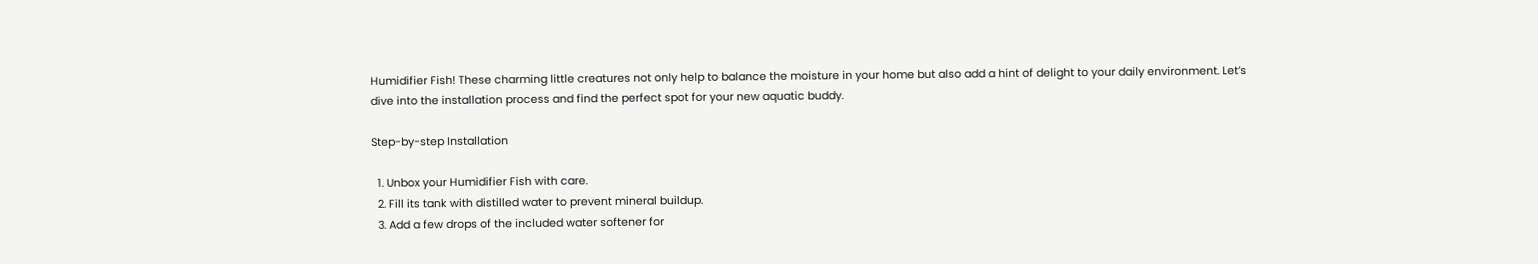Humidifier Fish! These charming little creatures not only help to balance the moisture in your home but also add a hint of delight to your daily environment. Let’s dive into the installation process and find the perfect spot for your new aquatic buddy.

Step-by-step Installation

  1. Unbox your Humidifier Fish with care.
  2. Fill its tank with distilled water to prevent mineral buildup.
  3. Add a few drops of the included water softener for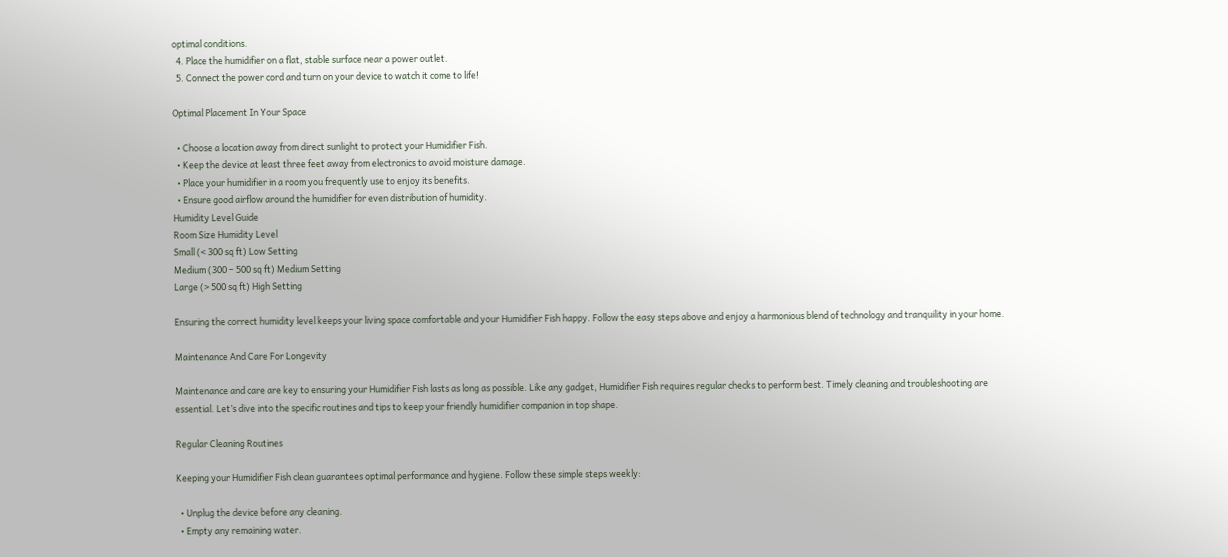optimal conditions.
  4. Place the humidifier on a flat, stable surface near a power outlet.
  5. Connect the power cord and turn on your device to watch it come to life!

Optimal Placement In Your Space

  • Choose a location away from direct sunlight to protect your Humidifier Fish.
  • Keep the device at least three feet away from electronics to avoid moisture damage.
  • Place your humidifier in a room you frequently use to enjoy its benefits.
  • Ensure good airflow around the humidifier for even distribution of humidity.
Humidity Level Guide
Room Size Humidity Level
Small (< 300 sq ft) Low Setting
Medium (300 – 500 sq ft) Medium Setting
Large (> 500 sq ft) High Setting

Ensuring the correct humidity level keeps your living space comfortable and your Humidifier Fish happy. Follow the easy steps above and enjoy a harmonious blend of technology and tranquility in your home.

Maintenance And Care For Longevity

Maintenance and care are key to ensuring your Humidifier Fish lasts as long as possible. Like any gadget, Humidifier Fish requires regular checks to perform best. Timely cleaning and troubleshooting are essential. Let’s dive into the specific routines and tips to keep your friendly humidifier companion in top shape.

Regular Cleaning Routines

Keeping your Humidifier Fish clean guarantees optimal performance and hygiene. Follow these simple steps weekly:

  • Unplug the device before any cleaning.
  • Empty any remaining water.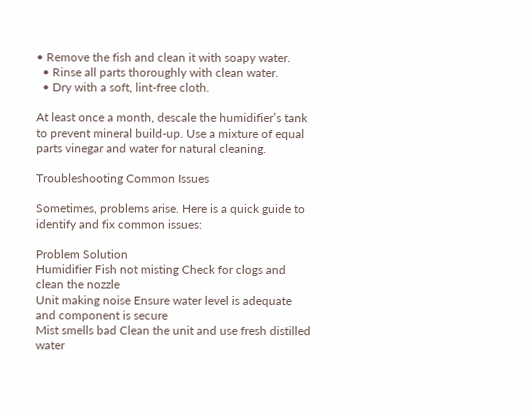• Remove the fish and clean it with soapy water.
  • Rinse all parts thoroughly with clean water.
  • Dry with a soft, lint-free cloth.

At least once a month, descale the humidifier’s tank to prevent mineral build-up. Use a mixture of equal parts vinegar and water for natural cleaning.

Troubleshooting Common Issues

Sometimes, problems arise. Here is a quick guide to identify and fix common issues:

Problem Solution
Humidifier Fish not misting Check for clogs and clean the nozzle
Unit making noise Ensure water level is adequate and component is secure
Mist smells bad Clean the unit and use fresh distilled water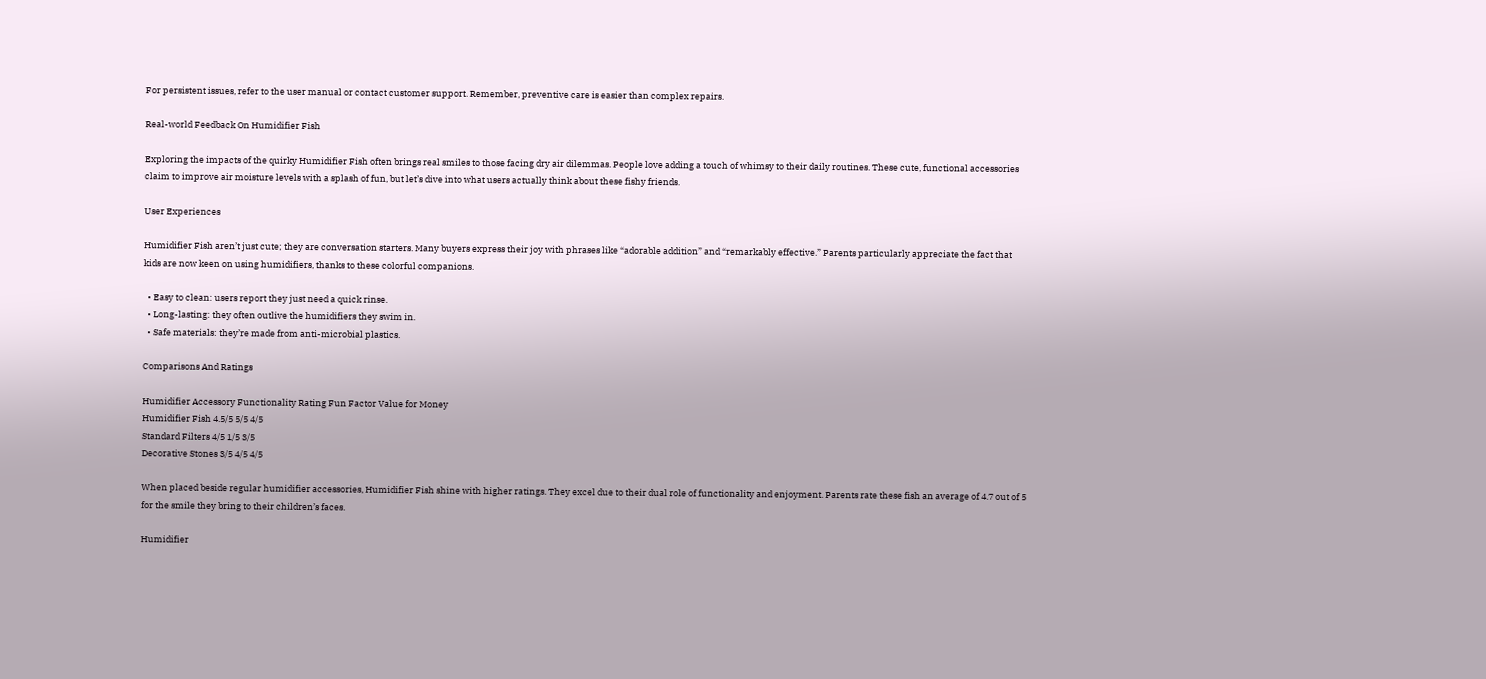For persistent issues, refer to the user manual or contact customer support. Remember, preventive care is easier than complex repairs.

Real-world Feedback On Humidifier Fish

Exploring the impacts of the quirky Humidifier Fish often brings real smiles to those facing dry air dilemmas. People love adding a touch of whimsy to their daily routines. These cute, functional accessories claim to improve air moisture levels with a splash of fun, but let’s dive into what users actually think about these fishy friends.

User Experiences

Humidifier Fish aren’t just cute; they are conversation starters. Many buyers express their joy with phrases like “adorable addition” and “remarkably effective.” Parents particularly appreciate the fact that kids are now keen on using humidifiers, thanks to these colorful companions.

  • Easy to clean: users report they just need a quick rinse.
  • Long-lasting: they often outlive the humidifiers they swim in.
  • Safe materials: they’re made from anti-microbial plastics.

Comparisons And Ratings

Humidifier Accessory Functionality Rating Fun Factor Value for Money
Humidifier Fish 4.5/5 5/5 4/5
Standard Filters 4/5 1/5 3/5
Decorative Stones 3/5 4/5 4/5

When placed beside regular humidifier accessories, Humidifier Fish shine with higher ratings. They excel due to their dual role of functionality and enjoyment. Parents rate these fish an average of 4.7 out of 5 for the smile they bring to their children’s faces.

Humidifier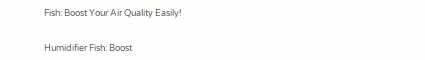Fish: Boost Your Air Quality Easily!


Humidifier Fish: Boost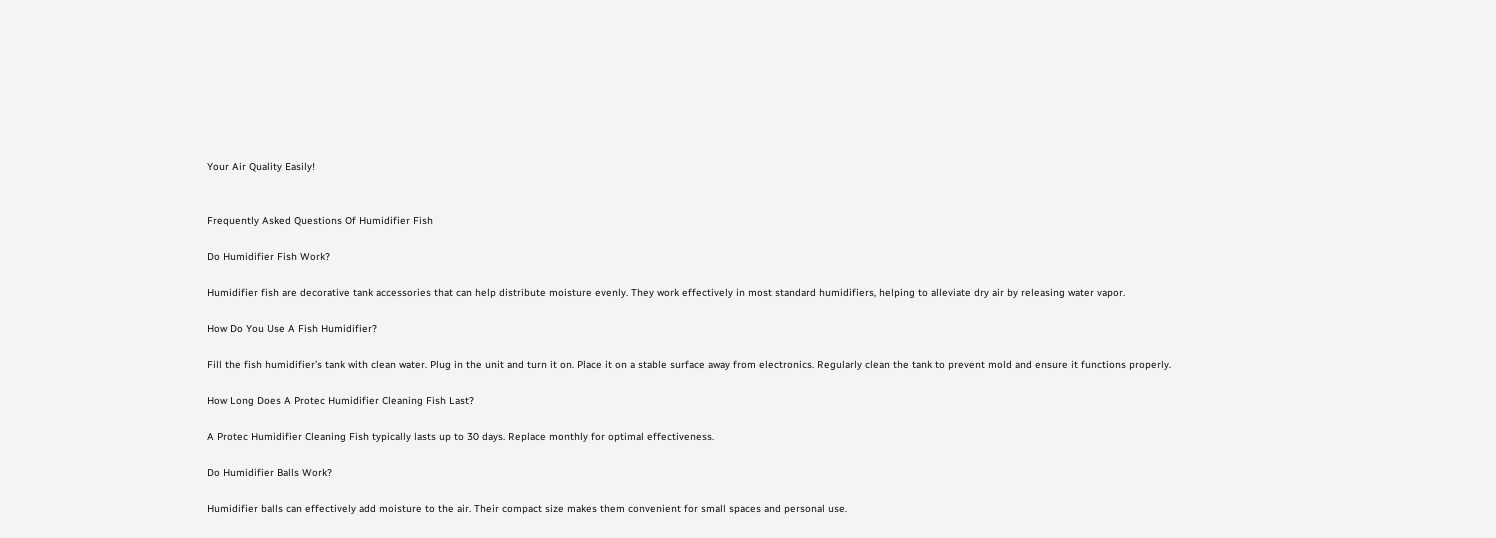Your Air Quality Easily!


Frequently Asked Questions Of Humidifier Fish

Do Humidifier Fish Work?

Humidifier fish are decorative tank accessories that can help distribute moisture evenly. They work effectively in most standard humidifiers, helping to alleviate dry air by releasing water vapor.

How Do You Use A Fish Humidifier?

Fill the fish humidifier’s tank with clean water. Plug in the unit and turn it on. Place it on a stable surface away from electronics. Regularly clean the tank to prevent mold and ensure it functions properly.

How Long Does A Protec Humidifier Cleaning Fish Last?

A Protec Humidifier Cleaning Fish typically lasts up to 30 days. Replace monthly for optimal effectiveness.

Do Humidifier Balls Work?

Humidifier balls can effectively add moisture to the air. Their compact size makes them convenient for small spaces and personal use.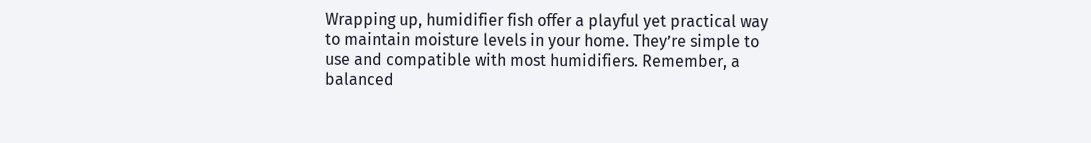Wrapping up, humidifier fish offer a playful yet practical way to maintain moisture levels in your home. They’re simple to use and compatible with most humidifiers. Remember, a balanced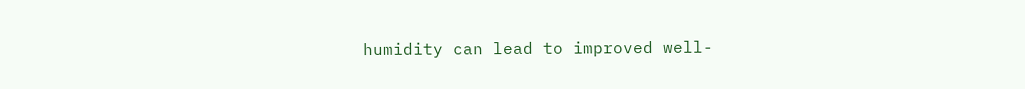humidity can lead to improved well-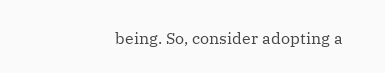being. So, consider adopting a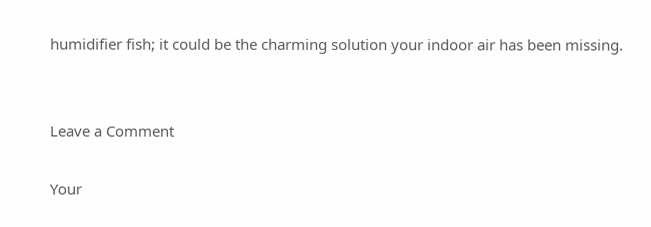humidifier fish; it could be the charming solution your indoor air has been missing.


Leave a Comment

Your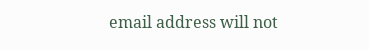email address will not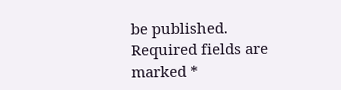be published. Required fields are marked *